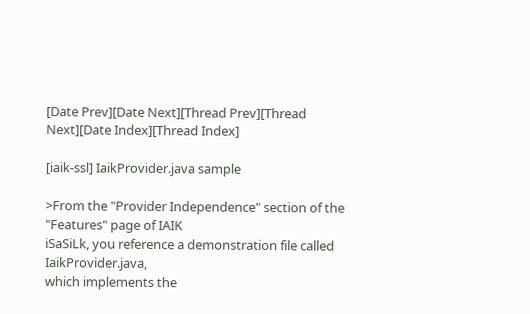[Date Prev][Date Next][Thread Prev][Thread Next][Date Index][Thread Index]

[iaik-ssl] IaikProvider.java sample

>From the "Provider Independence" section of the "Features" page of IAIK
iSaSiLk, you reference a demonstration file called IaikProvider.java,
which implements the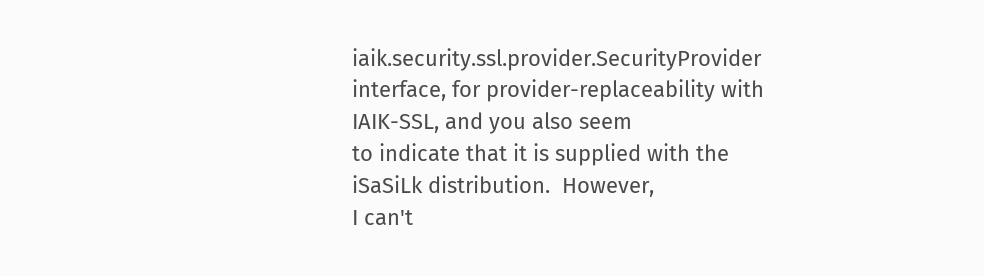iaik.security.ssl.provider.SecurityProvider
interface, for provider-replaceability with IAIK-SSL, and you also seem
to indicate that it is supplied with the iSaSiLk distribution.  However,
I can't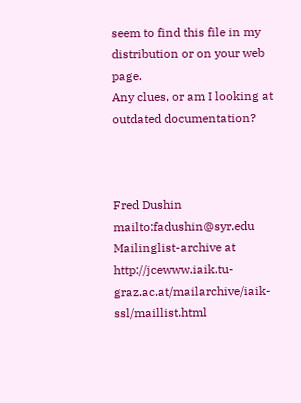seem to find this file in my distribution or on your web page.
Any clues, or am I looking at outdated documentation?



Fred Dushin                      mailto:fadushin@syr.edu
Mailinglist-archive at http://jcewww.iaik.tu-graz.ac.at/mailarchive/iaik-ssl/maillist.html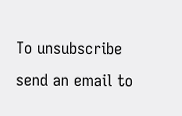To unsubscribe send an email to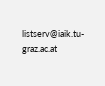listserv@iaik.tu-graz.ac.at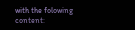with the folowing content: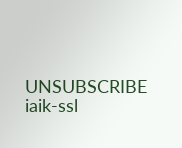UNSUBSCRIBE iaik-ssl